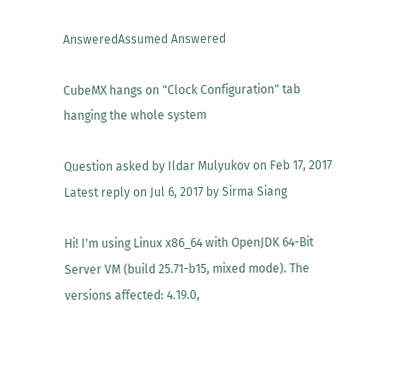AnsweredAssumed Answered

CubeMX hangs on "Clock Configuration" tab hanging the whole system

Question asked by Ildar Mulyukov on Feb 17, 2017
Latest reply on Jul 6, 2017 by Sirma Siang

Hi! I'm using Linux x86_64 with OpenJDK 64-Bit Server VM (build 25.71-b15, mixed mode). The versions affected: 4.19.0,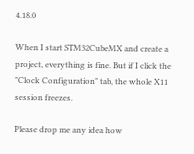4.18.0

When I start STM32CubeMX and create a project, everything is fine. But if I click the "Clock Configuration" tab, the whole X11 session freezes.

Please drop me any idea how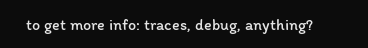to get more info: traces, debug, anything?